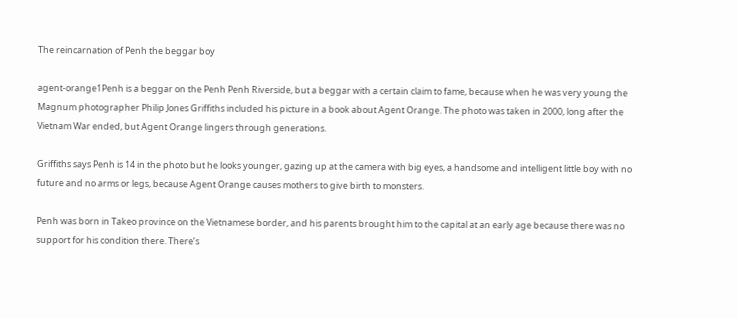The reincarnation of Penh the beggar boy

agent-orange1Penh is a beggar on the Penh Penh Riverside, but a beggar with a certain claim to fame, because when he was very young the Magnum photographer Philip Jones Griffiths included his picture in a book about Agent Orange. The photo was taken in 2000, long after the Vietnam War ended, but Agent Orange lingers through generations.

Griffiths says Penh is 14 in the photo but he looks younger, gazing up at the camera with big eyes, a handsome and intelligent little boy with no future and no arms or legs, because Agent Orange causes mothers to give birth to monsters.

Penh was born in Takeo province on the Vietnamese border, and his parents brought him to the capital at an early age because there was no support for his condition there. There’s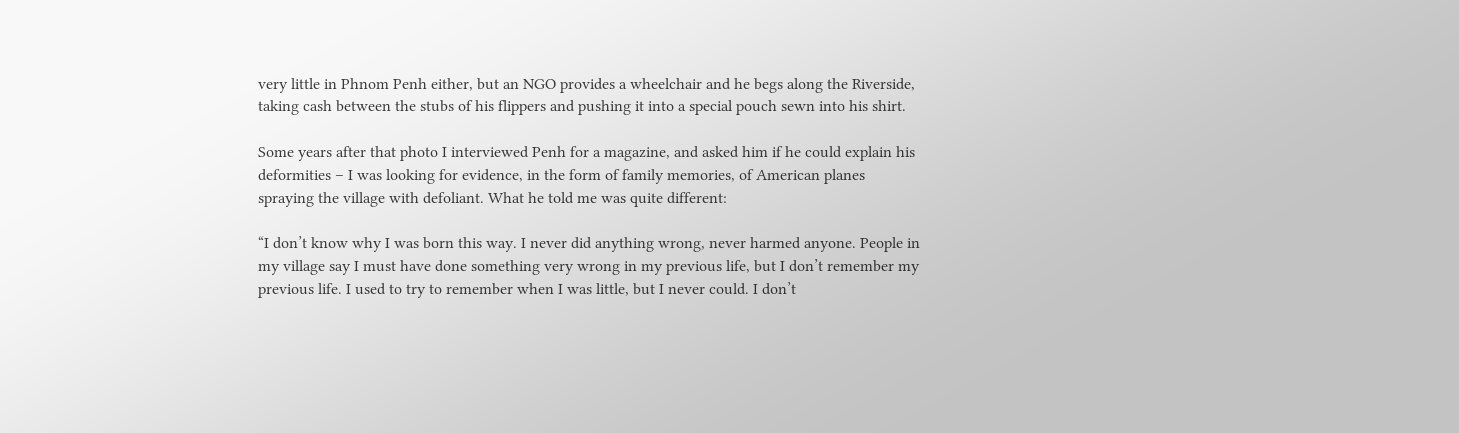very little in Phnom Penh either, but an NGO provides a wheelchair and he begs along the Riverside, taking cash between the stubs of his flippers and pushing it into a special pouch sewn into his shirt.

Some years after that photo I interviewed Penh for a magazine, and asked him if he could explain his deformities – I was looking for evidence, in the form of family memories, of American planes spraying the village with defoliant. What he told me was quite different:

“I don’t know why I was born this way. I never did anything wrong, never harmed anyone. People in my village say I must have done something very wrong in my previous life, but I don’t remember my previous life. I used to try to remember when I was little, but I never could. I don’t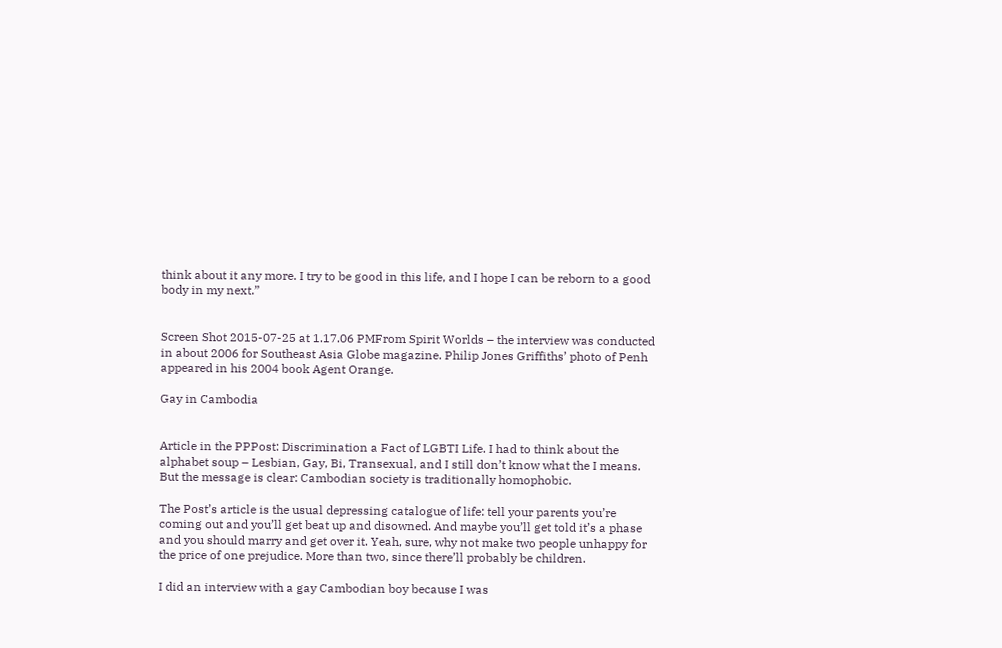think about it any more. I try to be good in this life, and I hope I can be reborn to a good body in my next.”


Screen Shot 2015-07-25 at 1.17.06 PMFrom Spirit Worlds – the interview was conducted in about 2006 for Southeast Asia Globe magazine. Philip Jones Griffiths’ photo of Penh appeared in his 2004 book Agent Orange.

Gay in Cambodia


Article in the PPPost: Discrimination a Fact of LGBTI Life. I had to think about the alphabet soup – Lesbian, Gay, Bi, Transexual, and I still don’t know what the I means. But the message is clear: Cambodian society is traditionally homophobic.

The Post’s article is the usual depressing catalogue of life: tell your parents you’re coming out and you’ll get beat up and disowned. And maybe you’ll get told it’s a phase and you should marry and get over it. Yeah, sure, why not make two people unhappy for the price of one prejudice. More than two, since there’ll probably be children.

I did an interview with a gay Cambodian boy because I was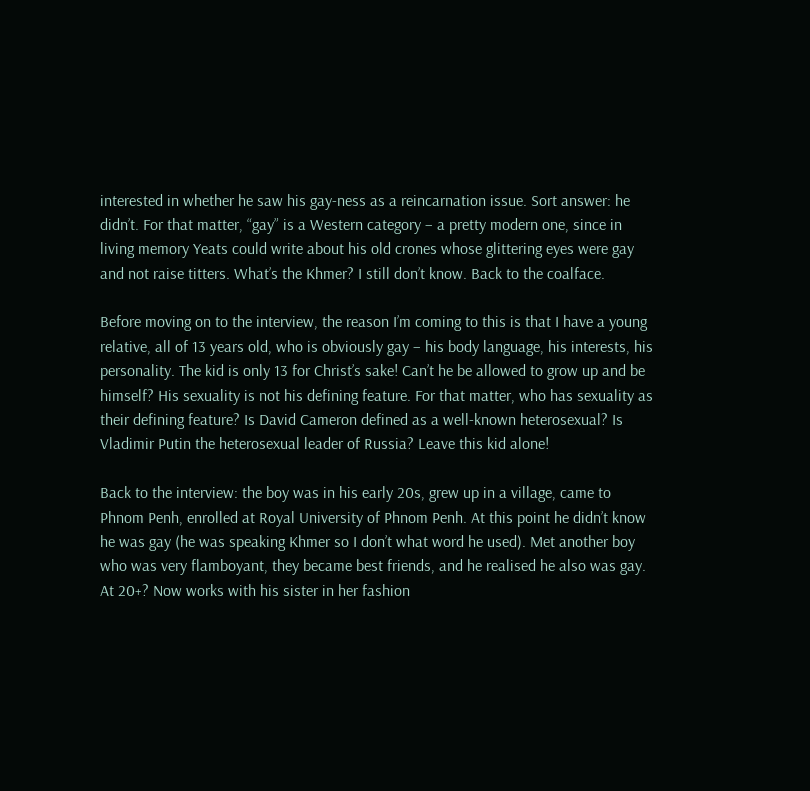interested in whether he saw his gay-ness as a reincarnation issue. Sort answer: he didn’t. For that matter, “gay” is a Western category – a pretty modern one, since in living memory Yeats could write about his old crones whose glittering eyes were gay and not raise titters. What’s the Khmer? I still don’t know. Back to the coalface.

Before moving on to the interview, the reason I’m coming to this is that I have a young relative, all of 13 years old, who is obviously gay – his body language, his interests, his personality. The kid is only 13 for Christ’s sake! Can’t he be allowed to grow up and be himself? His sexuality is not his defining feature. For that matter, who has sexuality as their defining feature? Is David Cameron defined as a well-known heterosexual? Is Vladimir Putin the heterosexual leader of Russia? Leave this kid alone!

Back to the interview: the boy was in his early 20s, grew up in a village, came to Phnom Penh, enrolled at Royal University of Phnom Penh. At this point he didn’t know he was gay (he was speaking Khmer so I don’t what word he used). Met another boy who was very flamboyant, they became best friends, and he realised he also was gay. At 20+? Now works with his sister in her fashion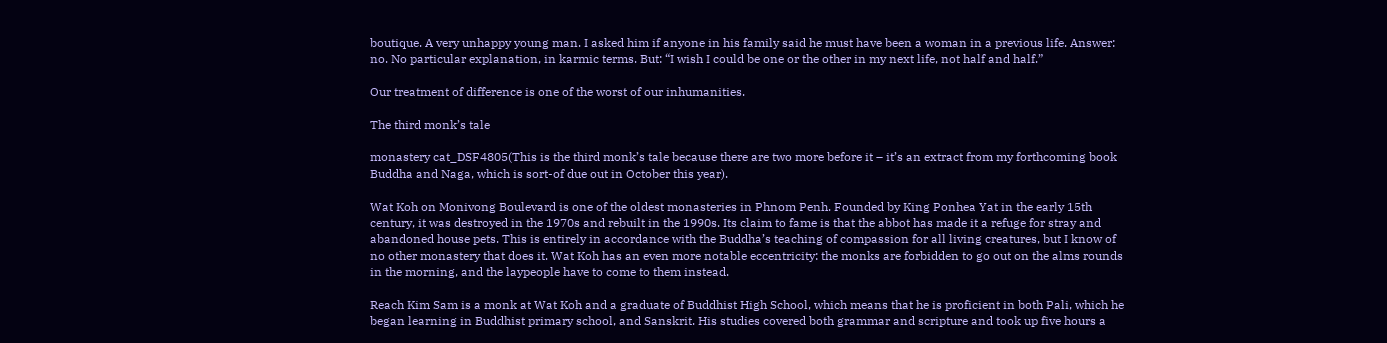boutique. A very unhappy young man. I asked him if anyone in his family said he must have been a woman in a previous life. Answer: no. No particular explanation, in karmic terms. But: “I wish I could be one or the other in my next life, not half and half.”

Our treatment of difference is one of the worst of our inhumanities.

The third monk’s tale

monastery cat_DSF4805(This is the third monk’s tale because there are two more before it – it’s an extract from my forthcoming book Buddha and Naga, which is sort-of due out in October this year).

Wat Koh on Monivong Boulevard is one of the oldest monasteries in Phnom Penh. Founded by King Ponhea Yat in the early 15th century, it was destroyed in the 1970s and rebuilt in the 1990s. Its claim to fame is that the abbot has made it a refuge for stray and abandoned house pets. This is entirely in accordance with the Buddha’s teaching of compassion for all living creatures, but I know of no other monastery that does it. Wat Koh has an even more notable eccentricity: the monks are forbidden to go out on the alms rounds in the morning, and the laypeople have to come to them instead.

Reach Kim Sam is a monk at Wat Koh and a graduate of Buddhist High School, which means that he is proficient in both Pali, which he began learning in Buddhist primary school, and Sanskrit. His studies covered both grammar and scripture and took up five hours a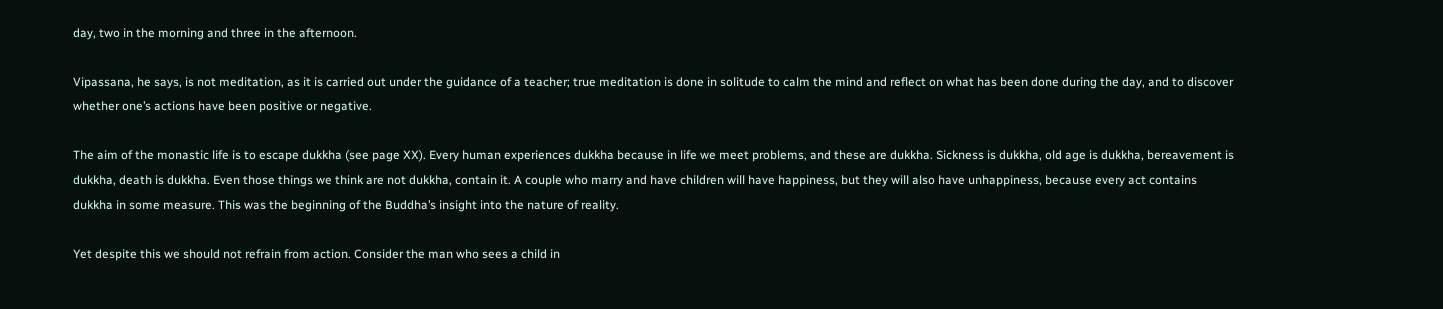day, two in the morning and three in the afternoon.

Vipassana, he says, is not meditation, as it is carried out under the guidance of a teacher; true meditation is done in solitude to calm the mind and reflect on what has been done during the day, and to discover whether one’s actions have been positive or negative.

The aim of the monastic life is to escape dukkha (see page XX). Every human experiences dukkha because in life we meet problems, and these are dukkha. Sickness is dukkha, old age is dukkha, bereavement is dukkha, death is dukkha. Even those things we think are not dukkha, contain it. A couple who marry and have children will have happiness, but they will also have unhappiness, because every act contains dukkha in some measure. This was the beginning of the Buddha’s insight into the nature of reality.

Yet despite this we should not refrain from action. Consider the man who sees a child in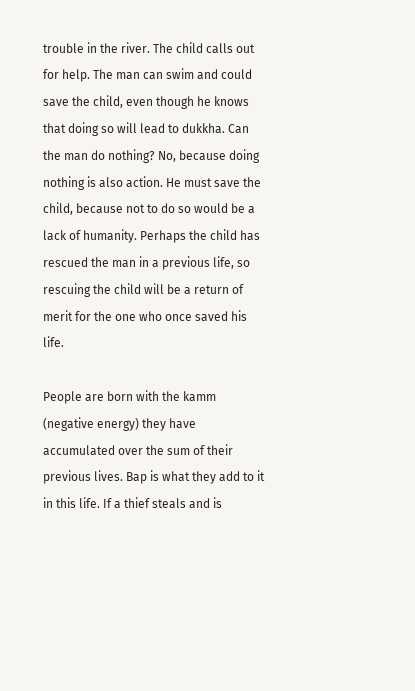trouble in the river. The child calls out for help. The man can swim and could save the child, even though he knows that doing so will lead to dukkha. Can the man do nothing? No, because doing nothing is also action. He must save the child, because not to do so would be a lack of humanity. Perhaps the child has rescued the man in a previous life, so rescuing the child will be a return of merit for the one who once saved his life.

People are born with the kamm (negative energy) they have accumulated over the sum of their previous lives. Bap is what they add to it in this life. If a thief steals and is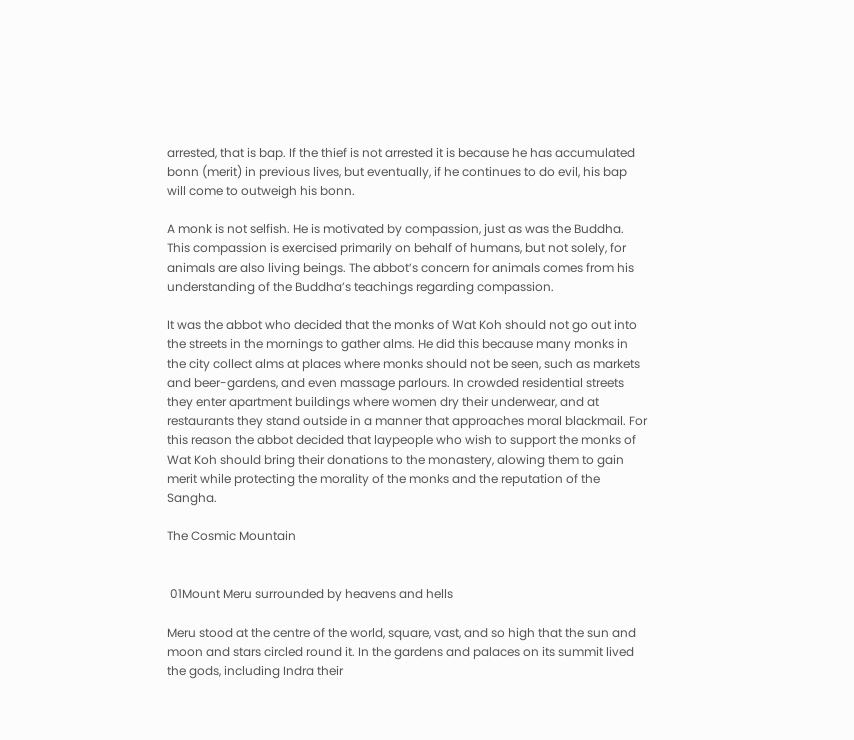arrested, that is bap. If the thief is not arrested it is because he has accumulated bonn (merit) in previous lives, but eventually, if he continues to do evil, his bap will come to outweigh his bonn.

A monk is not selfish. He is motivated by compassion, just as was the Buddha. This compassion is exercised primarily on behalf of humans, but not solely, for animals are also living beings. The abbot’s concern for animals comes from his understanding of the Buddha’s teachings regarding compassion.

It was the abbot who decided that the monks of Wat Koh should not go out into the streets in the mornings to gather alms. He did this because many monks in the city collect alms at places where monks should not be seen, such as markets and beer-gardens, and even massage parlours. In crowded residential streets they enter apartment buildings where women dry their underwear, and at restaurants they stand outside in a manner that approaches moral blackmail. For this reason the abbot decided that laypeople who wish to support the monks of Wat Koh should bring their donations to the monastery, alowing them to gain merit while protecting the morality of the monks and the reputation of the Sangha.

The Cosmic Mountain


 01Mount Meru surrounded by heavens and hells

Meru stood at the centre of the world, square, vast, and so high that the sun and moon and stars circled round it. In the gardens and palaces on its summit lived the gods, including Indra their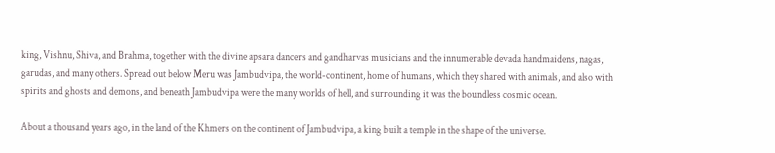king, Vishnu, Shiva, and Brahma, together with the divine apsara dancers and gandharvas musicians and the innumerable devada handmaidens, nagas, garudas, and many others. Spread out below Meru was Jambudvipa, the world-continent, home of humans, which they shared with animals, and also with spirits and ghosts and demons, and beneath Jambudvipa were the many worlds of hell, and surrounding it was the boundless cosmic ocean.

About a thousand years ago, in the land of the Khmers on the continent of Jambudvipa, a king built a temple in the shape of the universe.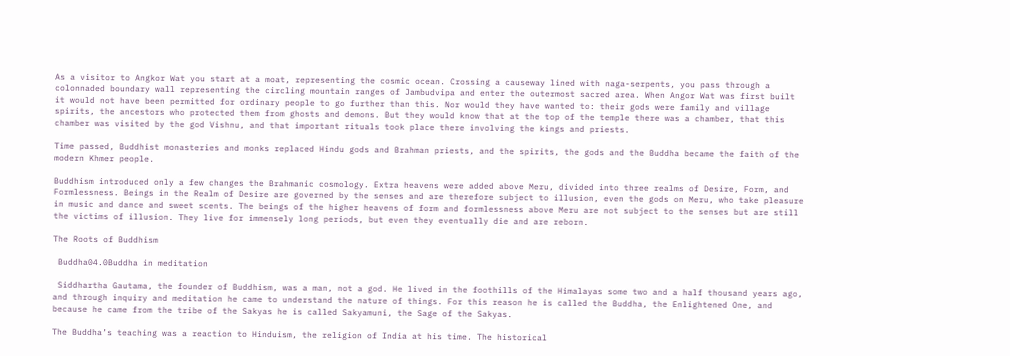As a visitor to Angkor Wat you start at a moat, representing the cosmic ocean. Crossing a causeway lined with naga-serpents, you pass through a colonnaded boundary wall representing the circling mountain ranges of Jambudvipa and enter the outermost sacred area. When Angor Wat was first built it would not have been permitted for ordinary people to go further than this. Nor would they have wanted to: their gods were family and village spirits, the ancestors who protected them from ghosts and demons. But they would know that at the top of the temple there was a chamber, that this chamber was visited by the god Vishnu, and that important rituals took place there involving the kings and priests.

Time passed, Buddhist monasteries and monks replaced Hindu gods and Brahman priests, and the spirits, the gods and the Buddha became the faith of the modern Khmer people.

Buddhism introduced only a few changes the Brahmanic cosmology. Extra heavens were added above Meru, divided into three realms of Desire, Form, and Formlessness. Beings in the Realm of Desire are governed by the senses and are therefore subject to illusion, even the gods on Meru, who take pleasure in music and dance and sweet scents. The beings of the higher heavens of form and formlessness above Meru are not subject to the senses but are still the victims of illusion. They live for immensely long periods, but even they eventually die and are reborn.

The Roots of Buddhism

 Buddha04.0Buddha in meditation

 Siddhartha Gautama, the founder of Buddhism, was a man, not a god. He lived in the foothills of the Himalayas some two and a half thousand years ago, and through inquiry and meditation he came to understand the nature of things. For this reason he is called the Buddha, the Enlightened One, and because he came from the tribe of the Sakyas he is called Sakyamuni, the Sage of the Sakyas.

The Buddha’s teaching was a reaction to Hinduism, the religion of India at his time. The historical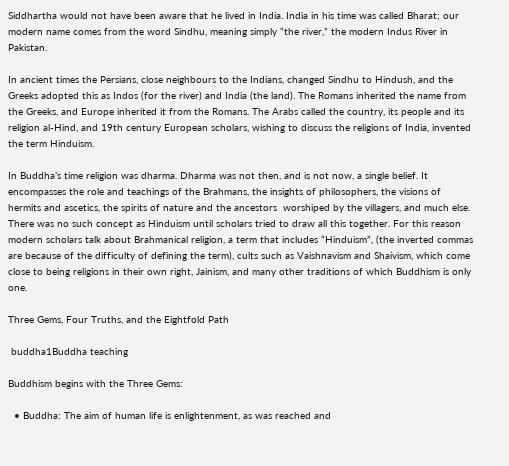Siddhartha would not have been aware that he lived in India. India in his time was called Bharat; our modern name comes from the word Sindhu, meaning simply “the river,” the modern Indus River in Pakistan.

In ancient times the Persians, close neighbours to the Indians, changed Sindhu to Hindush, and the Greeks adopted this as Indos (for the river) and India (the land). The Romans inherited the name from the Greeks, and Europe inherited it from the Romans. The Arabs called the country, its people and its religion al-Hind, and 19th century European scholars, wishing to discuss the religions of India, invented the term Hinduism.

In Buddha’s time religion was dharma. Dharma was not then, and is not now, a single belief. It encompasses the role and teachings of the Brahmans, the insights of philosophers, the visions of hermits and ascetics, the spirits of nature and the ancestors  worshiped by the villagers, and much else. There was no such concept as Hinduism until scholars tried to draw all this together. For this reason modern scholars talk about Brahmanical religion, a term that includes “Hinduism”, (the inverted commas are because of the difficulty of defining the term), cults such as Vaishnavism and Shaivism, which come close to being religions in their own right, Jainism, and many other traditions of which Buddhism is only one.

Three Gems, Four Truths, and the Eightfold Path

 buddha1Buddha teaching

Buddhism begins with the Three Gems:

  • Buddha: The aim of human life is enlightenment, as was reached and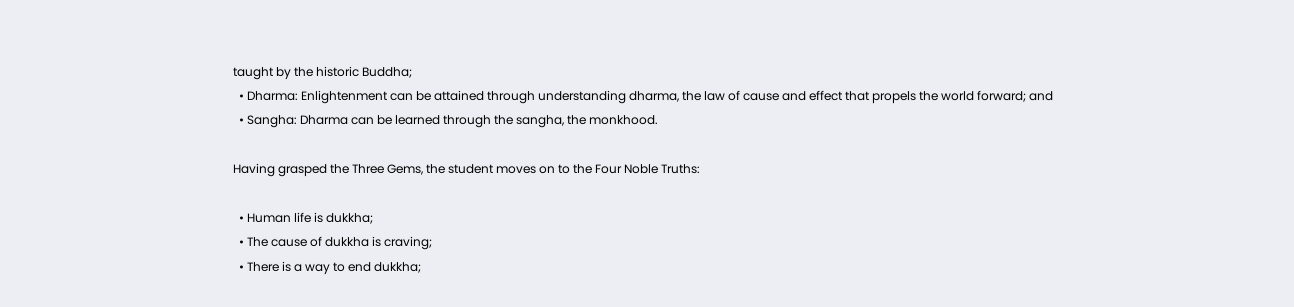taught by the historic Buddha;
  • Dharma: Enlightenment can be attained through understanding dharma, the law of cause and effect that propels the world forward; and
  • Sangha: Dharma can be learned through the sangha, the monkhood.

Having grasped the Three Gems, the student moves on to the Four Noble Truths:

  • Human life is dukkha;
  • The cause of dukkha is craving;
  • There is a way to end dukkha;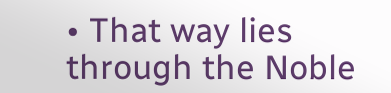• That way lies through the Noble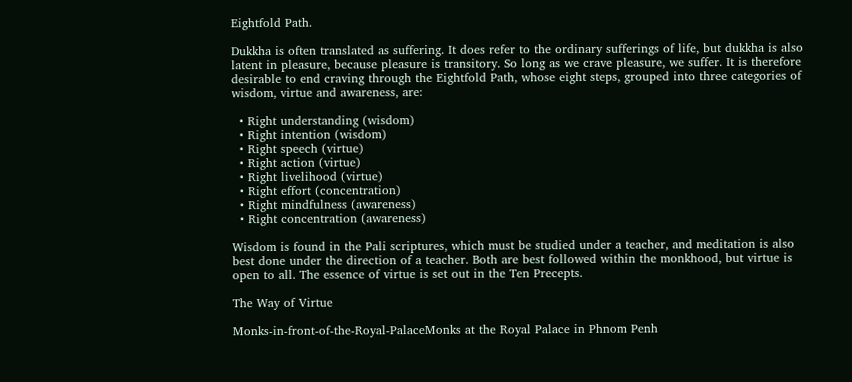Eightfold Path.

Dukkha is often translated as suffering. It does refer to the ordinary sufferings of life, but dukkha is also latent in pleasure, because pleasure is transitory. So long as we crave pleasure, we suffer. It is therefore desirable to end craving through the Eightfold Path, whose eight steps, grouped into three categories of wisdom, virtue and awareness, are:

  • Right understanding (wisdom)
  • Right intention (wisdom)
  • Right speech (virtue)
  • Right action (virtue)
  • Right livelihood (virtue)
  • Right effort (concentration)
  • Right mindfulness (awareness)
  • Right concentration (awareness)

Wisdom is found in the Pali scriptures, which must be studied under a teacher, and meditation is also best done under the direction of a teacher. Both are best followed within the monkhood, but virtue is open to all. The essence of virtue is set out in the Ten Precepts.

The Way of Virtue

Monks-in-front-of-the-Royal-PalaceMonks at the Royal Palace in Phnom Penh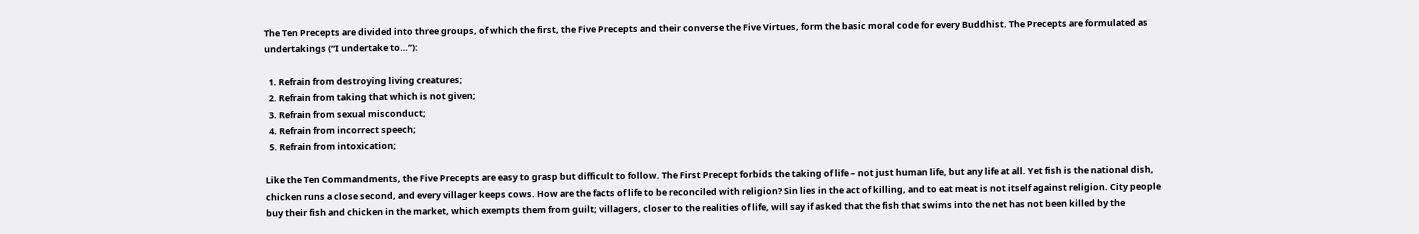The Ten Precepts are divided into three groups, of which the first, the Five Precepts and their converse the Five Virtues, form the basic moral code for every Buddhist. The Precepts are formulated as undertakings (“I undertake to…”):

  1. Refrain from destroying living creatures;
  2. Refrain from taking that which is not given;
  3. Refrain from sexual misconduct;
  4. Refrain from incorrect speech;
  5. Refrain from intoxication;

Like the Ten Commandments, the Five Precepts are easy to grasp but difficult to follow. The First Precept forbids the taking of life – not just human life, but any life at all. Yet fish is the national dish, chicken runs a close second, and every villager keeps cows. How are the facts of life to be reconciled with religion? Sin lies in the act of killing, and to eat meat is not itself against religion. City people buy their fish and chicken in the market, which exempts them from guilt; villagers, closer to the realities of life, will say if asked that the fish that swims into the net has not been killed by the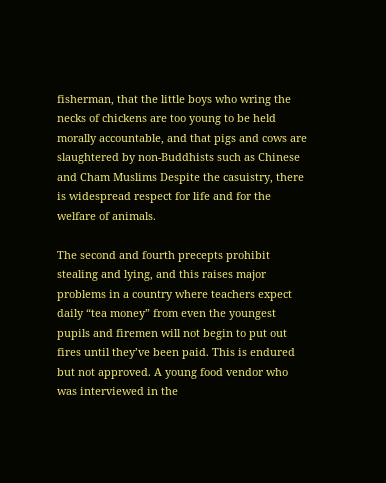fisherman, that the little boys who wring the necks of chickens are too young to be held morally accountable, and that pigs and cows are slaughtered by non-Buddhists such as Chinese and Cham Muslims Despite the casuistry, there is widespread respect for life and for the welfare of animals.

The second and fourth precepts prohibit stealing and lying, and this raises major problems in a country where teachers expect daily “tea money” from even the youngest pupils and firemen will not begin to put out fires until they’ve been paid. This is endured but not approved. A young food vendor who was interviewed in the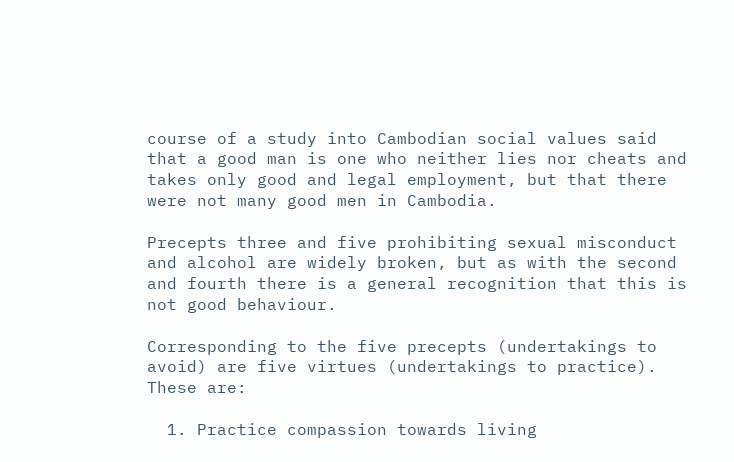course of a study into Cambodian social values said that a good man is one who neither lies nor cheats and takes only good and legal employment, but that there were not many good men in Cambodia.

Precepts three and five prohibiting sexual misconduct and alcohol are widely broken, but as with the second and fourth there is a general recognition that this is not good behaviour.

Corresponding to the five precepts (undertakings to avoid) are five virtues (undertakings to practice). These are:

  1. Practice compassion towards living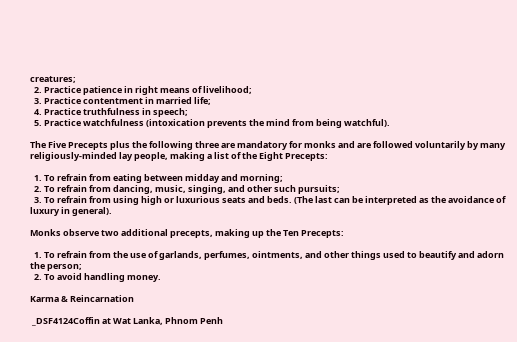creatures;
  2. Practice patience in right means of livelihood;
  3. Practice contentment in married life;
  4. Practice truthfulness in speech;
  5. Practice watchfulness (intoxication prevents the mind from being watchful).

The Five Precepts plus the following three are mandatory for monks and are followed voluntarily by many religiously-minded lay people, making a list of the Eight Precepts:

  1. To refrain from eating between midday and morning;
  2. To refrain from dancing, music, singing, and other such pursuits;
  3. To refrain from using high or luxurious seats and beds. (The last can be interpreted as the avoidance of luxury in general).

Monks observe two additional precepts, making up the Ten Precepts:

  1. To refrain from the use of garlands, perfumes, ointments, and other things used to beautify and adorn the person;
  2. To avoid handling money.

Karma & Reincarnation

 _DSF4124Coffin at Wat Lanka, Phnom Penh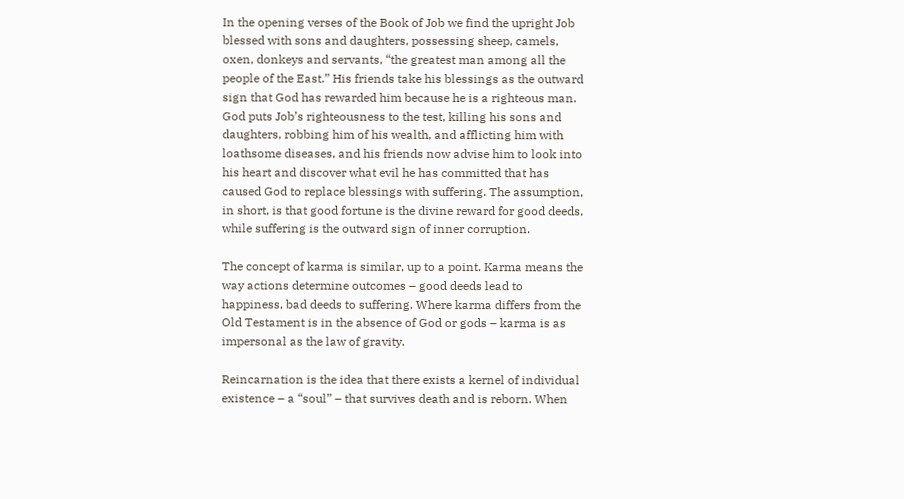In the opening verses of the Book of Job we find the upright Job blessed with sons and daughters, possessing sheep, camels, oxen, donkeys and servants, “the greatest man among all the people of the East.” His friends take his blessings as the outward sign that God has rewarded him because he is a righteous man. God puts Job’s righteousness to the test, killing his sons and daughters, robbing him of his wealth, and afflicting him with loathsome diseases, and his friends now advise him to look into his heart and discover what evil he has committed that has caused God to replace blessings with suffering. The assumption, in short, is that good fortune is the divine reward for good deeds, while suffering is the outward sign of inner corruption.

The concept of karma is similar, up to a point. Karma means the way actions determine outcomes – good deeds lead to happiness, bad deeds to suffering. Where karma differs from the Old Testament is in the absence of God or gods – karma is as impersonal as the law of gravity.

Reincarnation is the idea that there exists a kernel of individual existence – a “soul” – that survives death and is reborn. When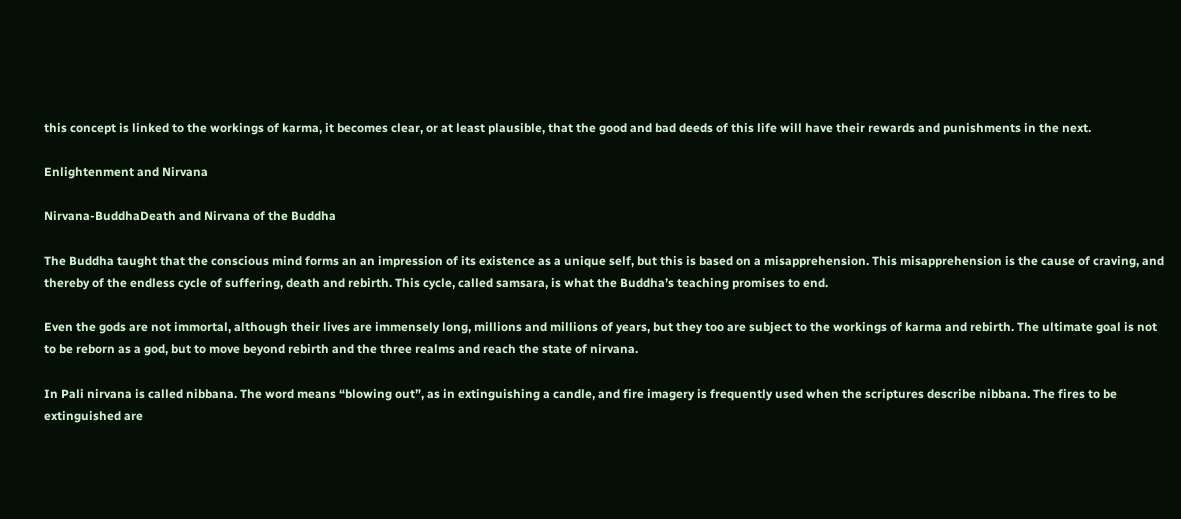this concept is linked to the workings of karma, it becomes clear, or at least plausible, that the good and bad deeds of this life will have their rewards and punishments in the next.

Enlightenment and Nirvana

Nirvana-BuddhaDeath and Nirvana of the Buddha

The Buddha taught that the conscious mind forms an an impression of its existence as a unique self, but this is based on a misapprehension. This misapprehension is the cause of craving, and thereby of the endless cycle of suffering, death and rebirth. This cycle, called samsara, is what the Buddha’s teaching promises to end.

Even the gods are not immortal, although their lives are immensely long, millions and millions of years, but they too are subject to the workings of karma and rebirth. The ultimate goal is not to be reborn as a god, but to move beyond rebirth and the three realms and reach the state of nirvana.

In Pali nirvana is called nibbana. The word means “blowing out”, as in extinguishing a candle, and fire imagery is frequently used when the scriptures describe nibbana. The fires to be extinguished are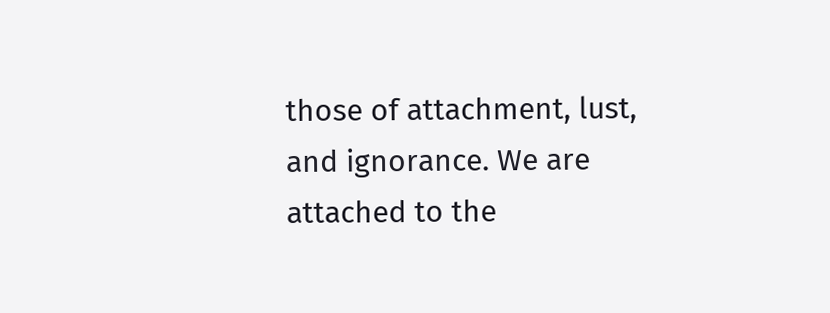those of attachment, lust, and ignorance. We are attached to the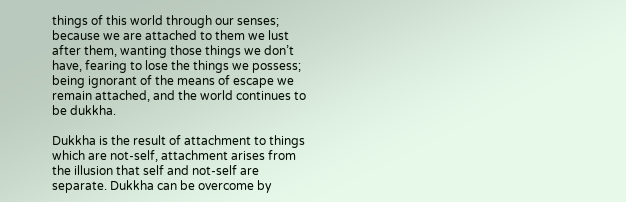things of this world through our senses; because we are attached to them we lust after them, wanting those things we don’t have, fearing to lose the things we possess; being ignorant of the means of escape we remain attached, and the world continues to be dukkha.

Dukkha is the result of attachment to things which are not-self, attachment arises from the illusion that self and not-self are separate. Dukkha can be overcome by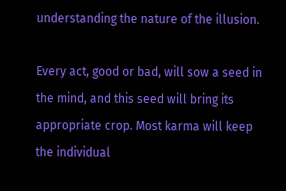understanding the nature of the illusion.

Every act, good or bad, will sow a seed in the mind, and this seed will bring its appropriate crop. Most karma will keep the individual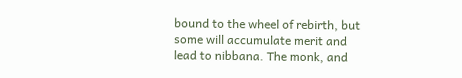bound to the wheel of rebirth, but some will accumulate merit and lead to nibbana. The monk, and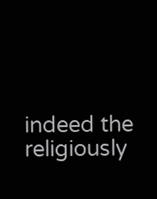indeed the religiously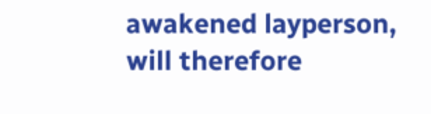awakened layperson, will therefore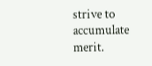strive to accumulate merit.